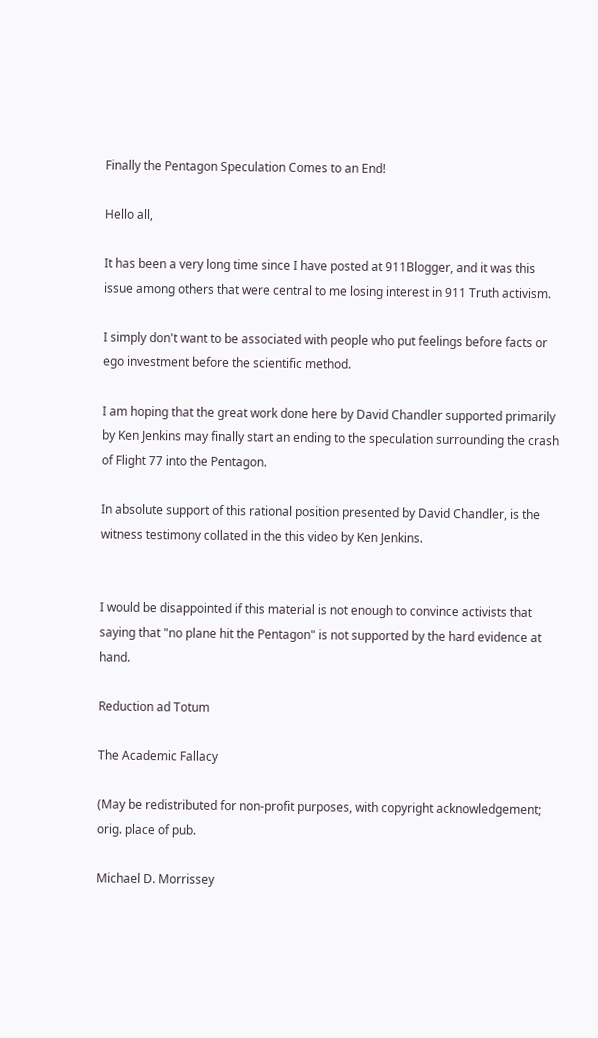Finally the Pentagon Speculation Comes to an End!

Hello all,

It has been a very long time since I have posted at 911Blogger, and it was this issue among others that were central to me losing interest in 911 Truth activism.

I simply don't want to be associated with people who put feelings before facts or ego investment before the scientific method.

I am hoping that the great work done here by David Chandler supported primarily by Ken Jenkins may finally start an ending to the speculation surrounding the crash of Flight 77 into the Pentagon.

In absolute support of this rational position presented by David Chandler, is the witness testimony collated in the this video by Ken Jenkins.


I would be disappointed if this material is not enough to convince activists that saying that "no plane hit the Pentagon" is not supported by the hard evidence at hand.

Reduction ad Totum

The Academic Fallacy

(May be redistributed for non-profit purposes, with copyright acknowledgement; orig. place of pub.

Michael D. Morrissey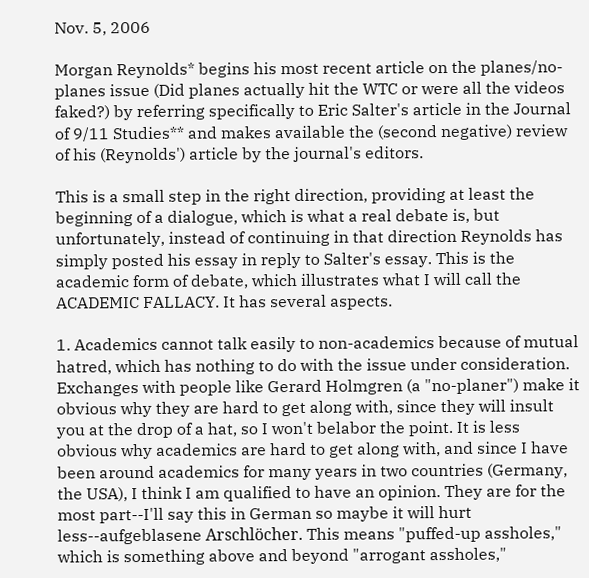Nov. 5, 2006

Morgan Reynolds* begins his most recent article on the planes/no-planes issue (Did planes actually hit the WTC or were all the videos faked?) by referring specifically to Eric Salter's article in the Journal of 9/11 Studies** and makes available the (second negative) review of his (Reynolds') article by the journal's editors.

This is a small step in the right direction, providing at least the beginning of a dialogue, which is what a real debate is, but unfortunately, instead of continuing in that direction Reynolds has simply posted his essay in reply to Salter's essay. This is the academic form of debate, which illustrates what I will call the ACADEMIC FALLACY. It has several aspects.

1. Academics cannot talk easily to non-academics because of mutual hatred, which has nothing to do with the issue under consideration. Exchanges with people like Gerard Holmgren (a "no-planer") make it obvious why they are hard to get along with, since they will insult you at the drop of a hat, so I won't belabor the point. It is less obvious why academics are hard to get along with, and since I have been around academics for many years in two countries (Germany, the USA), I think I am qualified to have an opinion. They are for the most part--I'll say this in German so maybe it will hurt less--aufgeblasene Arschlöcher. This means "puffed-up assholes," which is something above and beyond "arrogant assholes,"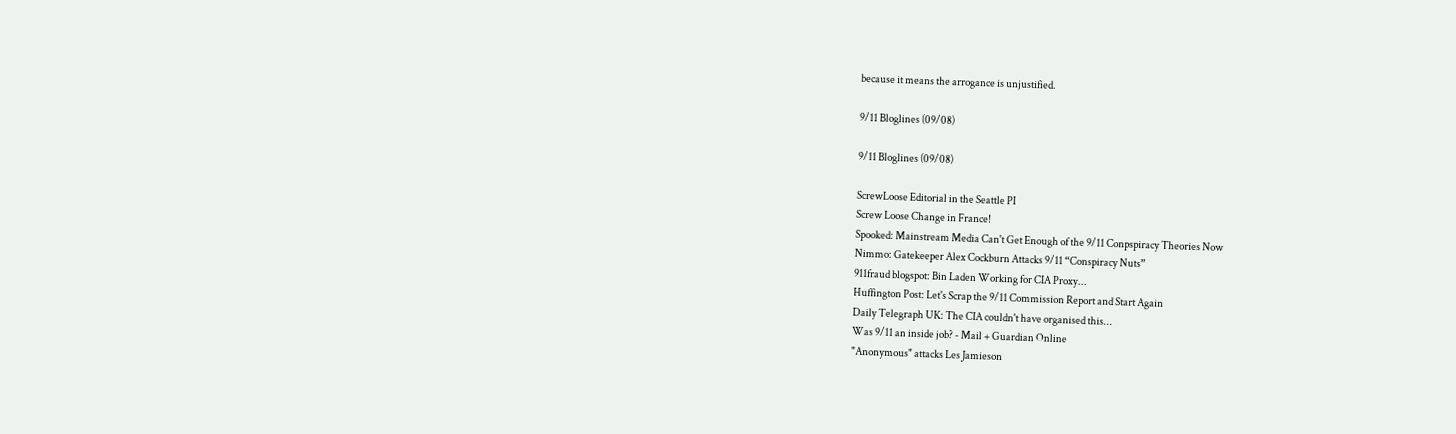because it means the arrogance is unjustified.

9/11 Bloglines (09/08)

9/11 Bloglines (09/08)

ScrewLoose Editorial in the Seattle PI
Screw Loose Change in France!
Spooked: Mainstream Media Can't Get Enough of the 9/11 Conpspiracy Theories Now
Nimmo: Gatekeeper Alex Cockburn Attacks 9/11 “Conspiracy Nuts”
911fraud blogspot: Bin Laden Working for CIA Proxy...
Huffington Post: Let's Scrap the 9/11 Commission Report and Start Again
Daily Telegraph UK: The CIA couldn't have organised this...
Was 9/11 an inside job? - Mail + Guardian Online
"Anonymous" attacks Les Jamieson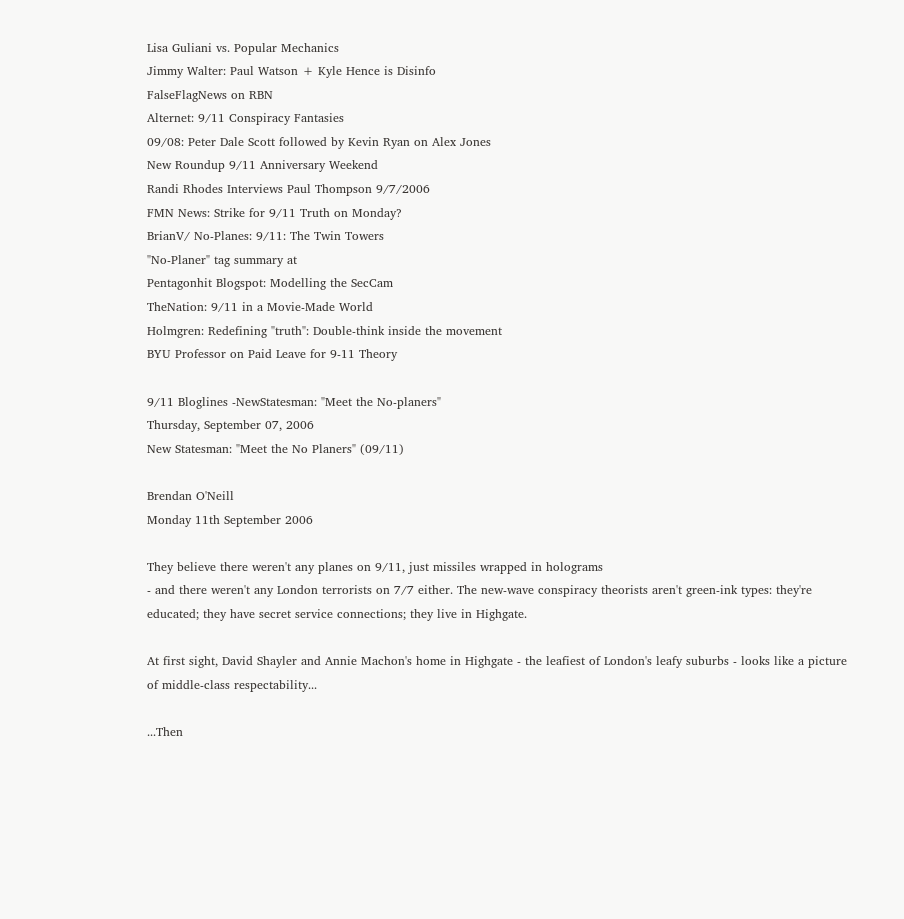Lisa Guliani vs. Popular Mechanics
Jimmy Walter: Paul Watson + Kyle Hence is Disinfo
FalseFlagNews on RBN
Alternet: 9/11 Conspiracy Fantasies
09/08: Peter Dale Scott followed by Kevin Ryan on Alex Jones
New Roundup 9/11 Anniversary Weekend
Randi Rhodes Interviews Paul Thompson 9/7/2006
FMN News: Strike for 9/11 Truth on Monday?
BrianV/ No-Planes: 9/11: The Twin Towers
"No-Planer" tag summary at
Pentagonhit Blogspot: Modelling the SecCam
TheNation: 9/11 in a Movie-Made World
Holmgren: Redefining "truth": Double-think inside the movement
BYU Professor on Paid Leave for 9-11 Theory

9/11 Bloglines -NewStatesman: "Meet the No-planers"
Thursday, September 07, 2006
New Statesman: "Meet the No Planers" (09/11)

Brendan O'Neill
Monday 11th September 2006

They believe there weren't any planes on 9/11, just missiles wrapped in holograms
- and there weren't any London terrorists on 7/7 either. The new-wave conspiracy theorists aren't green-ink types: they're educated; they have secret service connections; they live in Highgate.

At first sight, David Shayler and Annie Machon's home in Highgate - the leafiest of London's leafy suburbs - looks like a picture of middle-class respectability...

...Then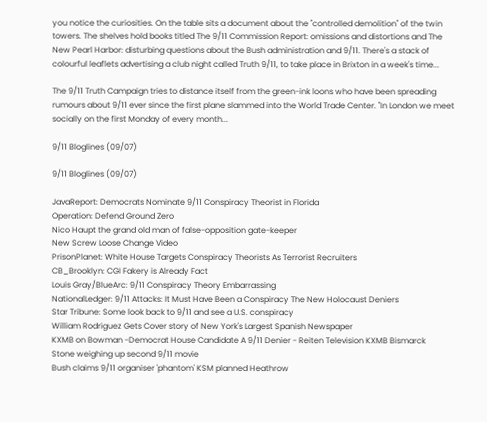you notice the curiosities. On the table sits a document about the "controlled demolition" of the twin towers. The shelves hold books titled The 9/11 Commission Report: omissions and distortions and The New Pearl Harbor: disturbing questions about the Bush administration and 9/11. There's a stack of colourful leaflets advertising a club night called Truth 9/11, to take place in Brixton in a week's time...

The 9/11 Truth Campaign tries to distance itself from the green-ink loons who have been spreading rumours about 9/11 ever since the first plane slammed into the World Trade Center. "In London we meet socially on the first Monday of every month...

9/11 Bloglines (09/07)

9/11 Bloglines (09/07)

JavaReport: Democrats Nominate 9/11 Conspiracy Theorist in Florida
Operation: Defend Ground Zero
Nico Haupt the grand old man of false-opposition gate-keeper
New Screw Loose Change Video
PrisonPlanet: White House Targets Conspiracy Theorists As Terrorist Recruiters
CB_Brooklyn: CGI Fakery is Already Fact
Louis Gray/BlueArc: 9/11 Conspiracy Theory Embarrassing
NationalLedger: 9/11 Attacks: It Must Have Been a Conspiracy The New Holocaust Deniers
Star Tribune: Some look back to 9/11 and see a U.S. conspiracy
William Rodriguez Gets Cover story of New York's Largest Spanish Newspaper
KXMB on Bowman -Democrat House Candidate A 9/11 Denier - Reiten Television KXMB Bismarck
Stone weighing up second 9/11 movie
Bush claims 9/11 organiser 'phantom' KSM planned Heathrow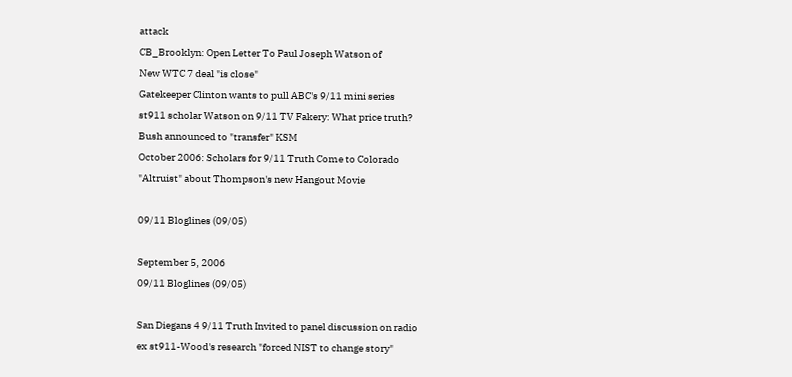attack
CB_Brooklyn: Open Letter To Paul Joseph Watson of
New WTC 7 deal "is close"
Gatekeeper Clinton wants to pull ABC's 9/11 mini series
st911 scholar Watson on 9/11 TV Fakery: What price truth?
Bush announced to "transfer" KSM
October 2006: Scholars for 9/11 Truth Come to Colorado
"Altruist" about Thompson's new Hangout Movie

09/11 Bloglines (09/05)

September 5, 2006
09/11 Bloglines (09/05)

San Diegans 4 9/11 Truth Invited to panel discussion on radio
ex st911-Wood's research "forced NIST to change story"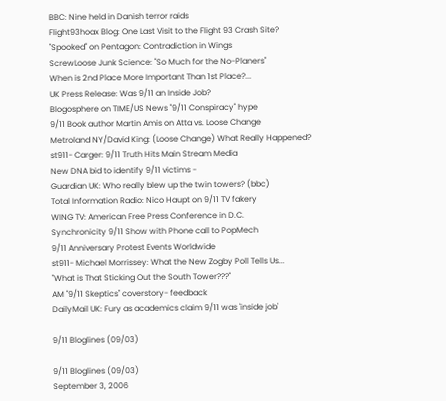BBC: Nine held in Danish terror raids
Flight93hoax Blog: One Last Visit to the Flight 93 Crash Site?
"Spooked" on Pentagon: Contradiction in Wings
ScrewLoose Junk Science: "So Much for the No-Planers"
When is 2nd Place More Important Than 1st Place?...
UK Press Release: Was 9/11 an Inside Job?
Blogosphere on TIME/US News "9/11 Conspiracy" hype
9/11 Book author Martin Amis on Atta vs. Loose Change
Metroland NY/David King: (Loose Change) What Really Happened?
st911- Carger: 9/11 Truth Hits Main Stream Media
New DNA bid to identify 9/11 victims -
Guardian UK: Who really blew up the twin towers? (bbc)
Total Information Radio: Nico Haupt on 9/11 TV fakery
WING TV: American Free Press Conference in D.C.
Synchronicity 9/11 Show with Phone call to PopMech
9/11 Anniversary Protest Events Worldwide
st911- Michael Morrissey: What the New Zogby Poll Tells Us...
"What is That Sticking Out the South Tower???"
AM "9/11 Skeptics" coverstory- feedback
DailyMail UK: Fury as academics claim 9/11 was 'inside job'

9/11 Bloglines (09/03)

9/11 Bloglines (09/03)
September 3, 2006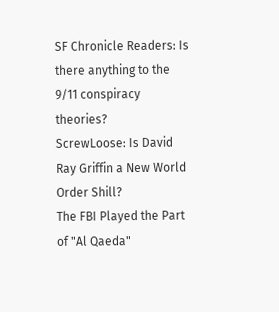SF Chronicle Readers: Is there anything to the 9/11 conspiracy theories?
ScrewLoose: Is David Ray Griffin a New World Order Shill?
The FBI Played the Part of "Al Qaeda"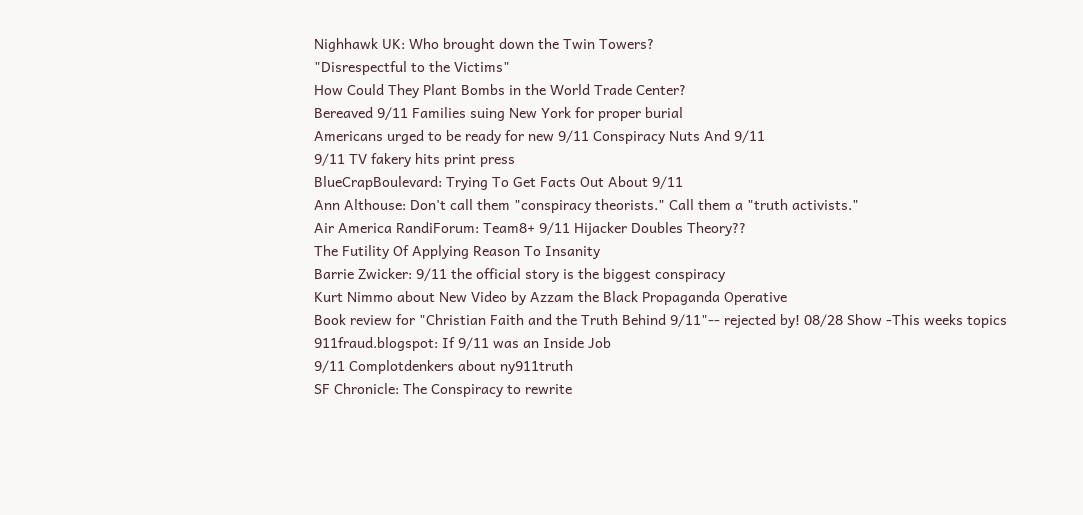Nighhawk UK: Who brought down the Twin Towers?
"Disrespectful to the Victims"
How Could They Plant Bombs in the World Trade Center?
Bereaved 9/11 Families suing New York for proper burial
Americans urged to be ready for new 9/11 Conspiracy Nuts And 9/11
9/11 TV fakery hits print press
BlueCrapBoulevard: Trying To Get Facts Out About 9/11
Ann Althouse: Don't call them "conspiracy theorists." Call them a "truth activists."
Air America RandiForum: Team8+ 9/11 Hijacker Doubles Theory??
The Futility Of Applying Reason To Insanity
Barrie Zwicker: 9/11 the official story is the biggest conspiracy
Kurt Nimmo about New Video by Azzam the Black Propaganda Operative
Book review for "Christian Faith and the Truth Behind 9/11"-- rejected by! 08/28 Show -This weeks topics
911fraud.blogspot: If 9/11 was an Inside Job
9/11 Complotdenkers about ny911truth
SF Chronicle: The Conspiracy to rewrite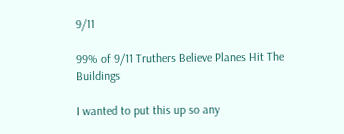9/11

99% of 9/11 Truthers Believe Planes Hit The Buildings

I wanted to put this up so any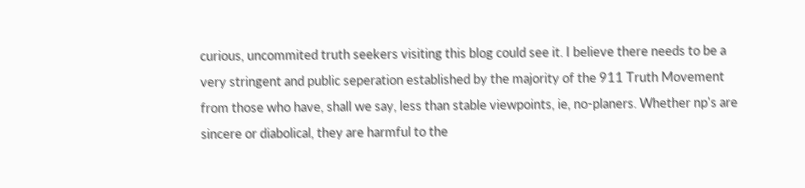curious, uncommited truth seekers visiting this blog could see it. I believe there needs to be a very stringent and public seperation established by the majority of the 911 Truth Movement from those who have, shall we say, less than stable viewpoints, ie, no-planers. Whether np's are sincere or diabolical, they are harmful to the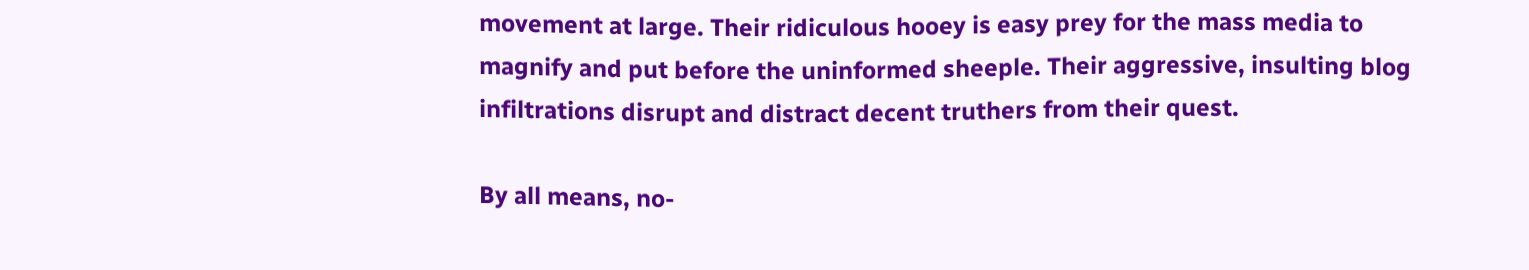movement at large. Their ridiculous hooey is easy prey for the mass media to magnify and put before the uninformed sheeple. Their aggressive, insulting blog infiltrations disrupt and distract decent truthers from their quest.

By all means, no-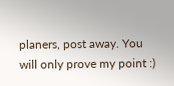planers, post away. You will only prove my point :)